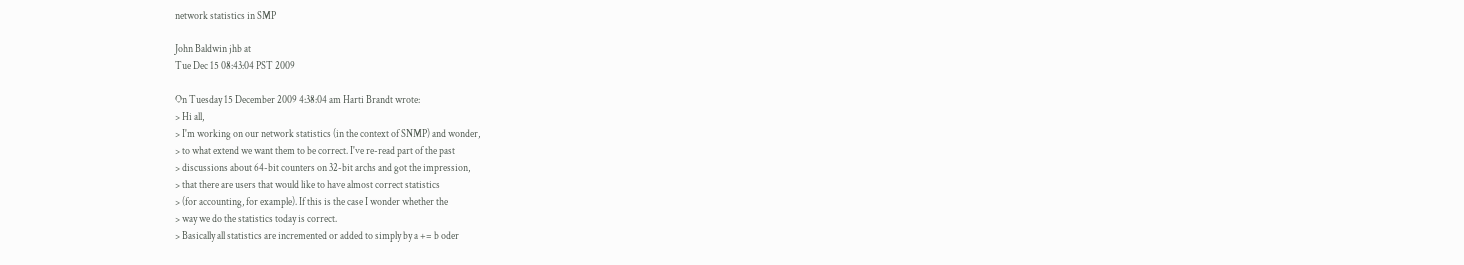network statistics in SMP

John Baldwin jhb at
Tue Dec 15 08:43:04 PST 2009

On Tuesday 15 December 2009 4:38:04 am Harti Brandt wrote:
> Hi all,
> I'm working on our network statistics (in the context of SNMP) and wonder,
> to what extend we want them to be correct. I've re-read part of the past
> discussions about 64-bit counters on 32-bit archs and got the impression,
> that there are users that would like to have almost correct statistics
> (for accounting, for example). If this is the case I wonder whether the
> way we do the statistics today is correct.
> Basically all statistics are incremented or added to simply by a += b oder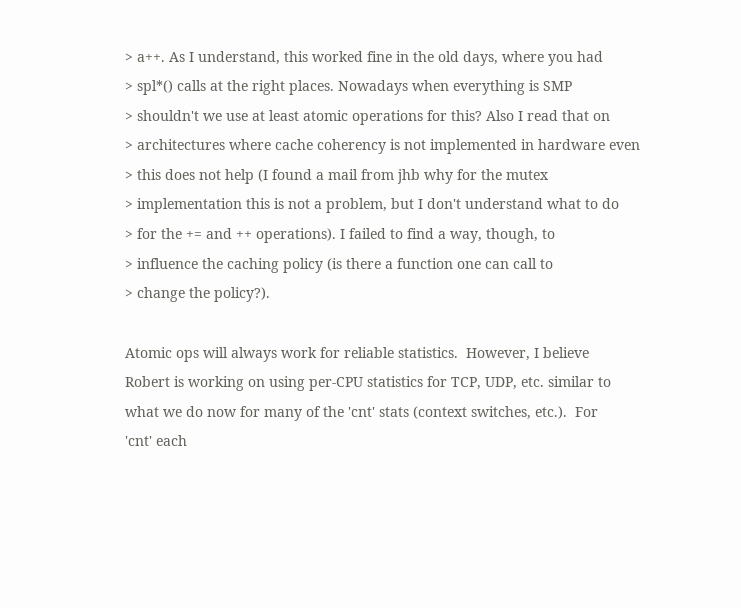> a++. As I understand, this worked fine in the old days, where you had
> spl*() calls at the right places. Nowadays when everything is SMP
> shouldn't we use at least atomic operations for this? Also I read that on
> architectures where cache coherency is not implemented in hardware even
> this does not help (I found a mail from jhb why for the mutex
> implementation this is not a problem, but I don't understand what to do
> for the += and ++ operations). I failed to find a way, though, to
> influence the caching policy (is there a function one can call to
> change the policy?).

Atomic ops will always work for reliable statistics.  However, I believe
Robert is working on using per-CPU statistics for TCP, UDP, etc. similar to
what we do now for many of the 'cnt' stats (context switches, etc.).  For
'cnt' each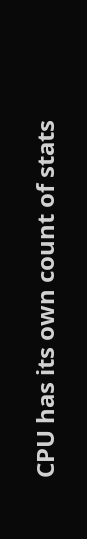CPU has its own count of stats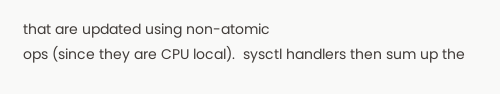that are updated using non-atomic
ops (since they are CPU local).  sysctl handlers then sum up the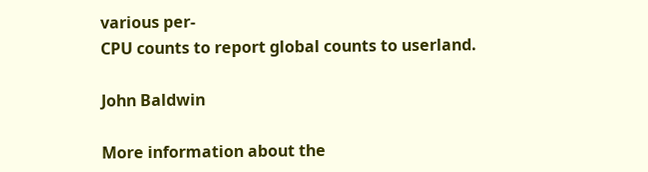various per-
CPU counts to report global counts to userland.

John Baldwin

More information about the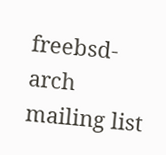freebsd-arch mailing list